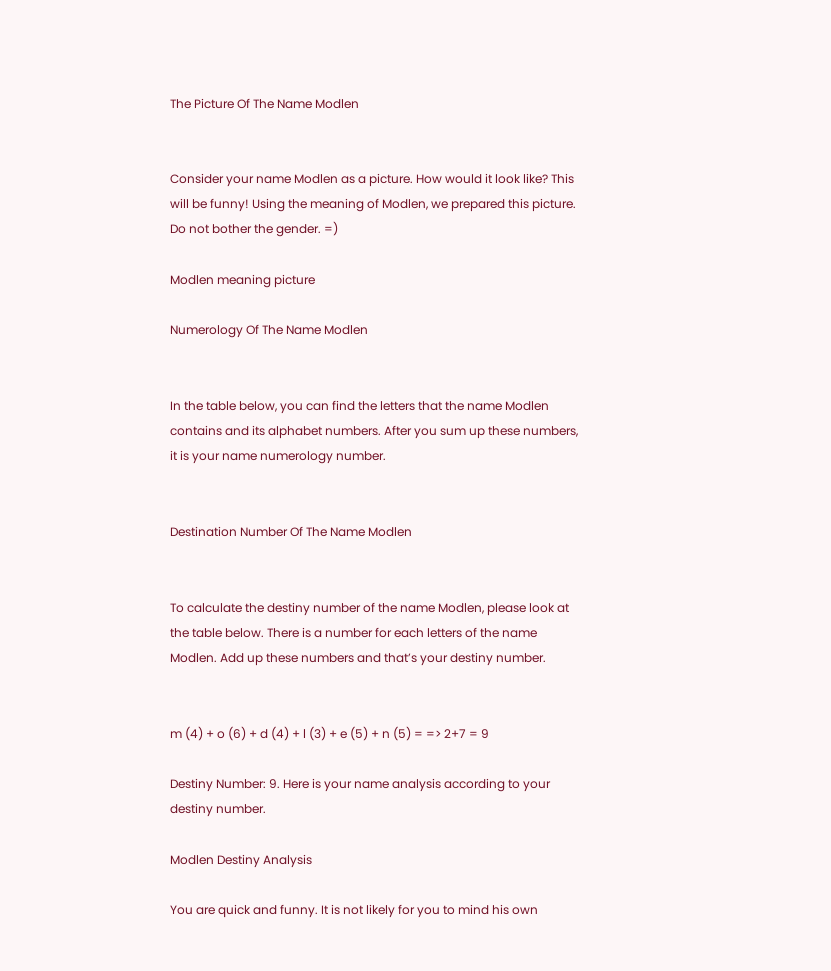The Picture Of The Name Modlen


Consider your name Modlen as a picture. How would it look like? This will be funny! Using the meaning of Modlen, we prepared this picture. Do not bother the gender. =)

Modlen meaning picture

Numerology Of The Name Modlen


In the table below, you can find the letters that the name Modlen contains and its alphabet numbers. After you sum up these numbers, it is your name numerology number.


Destination Number Of The Name Modlen


To calculate the destiny number of the name Modlen, please look at the table below. There is a number for each letters of the name Modlen. Add up these numbers and that’s your destiny number.


m (4) + o (6) + d (4) + l (3) + e (5) + n (5) = => 2+7 = 9

Destiny Number: 9. Here is your name analysis according to your destiny number.

Modlen Destiny Analysis

You are quick and funny. It is not likely for you to mind his own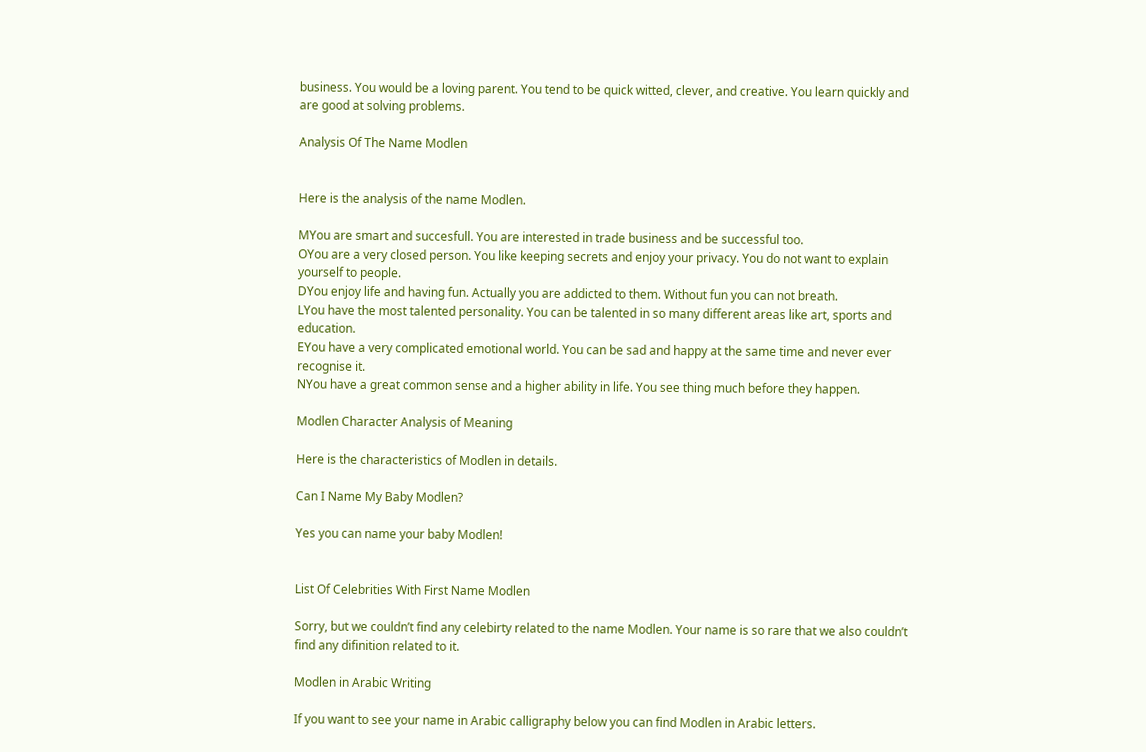business. You would be a loving parent. You tend to be quick witted, clever, and creative. You learn quickly and are good at solving problems.

Analysis Of The Name Modlen


Here is the analysis of the name Modlen.

MYou are smart and succesfull. You are interested in trade business and be successful too.
OYou are a very closed person. You like keeping secrets and enjoy your privacy. You do not want to explain yourself to people.
DYou enjoy life and having fun. Actually you are addicted to them. Without fun you can not breath.
LYou have the most talented personality. You can be talented in so many different areas like art, sports and education.
EYou have a very complicated emotional world. You can be sad and happy at the same time and never ever recognise it.
NYou have a great common sense and a higher ability in life. You see thing much before they happen.

Modlen Character Analysis of Meaning

Here is the characteristics of Modlen in details.

Can I Name My Baby Modlen?

Yes you can name your baby Modlen!


List Of Celebrities With First Name Modlen

Sorry, but we couldn’t find any celebirty related to the name Modlen. Your name is so rare that we also couldn’t find any difinition related to it.

Modlen in Arabic Writing

If you want to see your name in Arabic calligraphy below you can find Modlen in Arabic letters.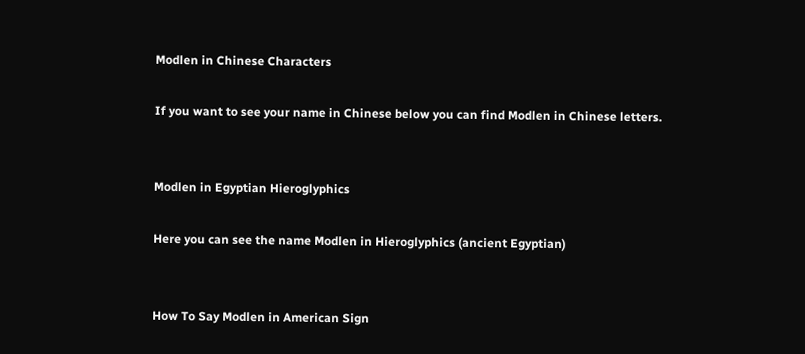Modlen in Chinese Characters

If you want to see your name in Chinese below you can find Modlen in Chinese letters.


Modlen in Egyptian Hieroglyphics

Here you can see the name Modlen in Hieroglyphics (ancient Egyptian)


How To Say Modlen in American Sign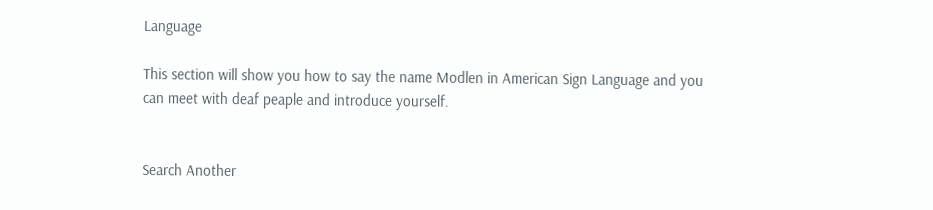Language

This section will show you how to say the name Modlen in American Sign Language and you can meet with deaf peaple and introduce yourself.


Search Another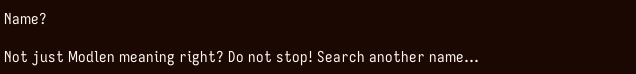Name?

Not just Modlen meaning right? Do not stop! Search another name…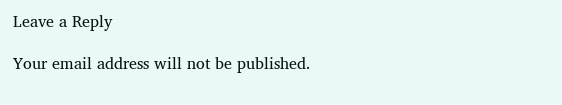Leave a Reply

Your email address will not be published.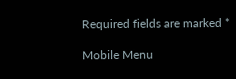Required fields are marked *

Mobile Menu